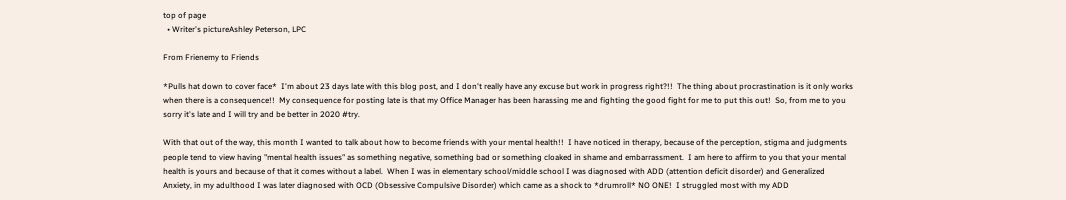top of page
  • Writer's pictureAshley Peterson, LPC

From Frienemy to Friends

*Pulls hat down to cover face*  I'm about 23 days late with this blog post, and I don't really have any excuse but work in progress right?!!  The thing about procrastination is it only works when there is a consequence!!  My consequence for posting late is that my Office Manager has been harassing me and fighting the good fight for me to put this out!  So, from me to you sorry it's late and I will try and be better in 2020 #try.

With that out of the way, this month I wanted to talk about how to become friends with your mental health!!  I have noticed in therapy, because of the perception, stigma and judgments people tend to view having "mental health issues" as something negative, something bad or something cloaked in shame and embarrassment.  I am here to affirm to you that your mental health is yours and because of that it comes without a label.  When I was in elementary school/middle school I was diagnosed with ADD (attention deficit disorder) and Generalized Anxiety, in my adulthood I was later diagnosed with OCD (Obsessive Compulsive Disorder) which came as a shock to *drumroll* NO ONE!  I struggled most with my ADD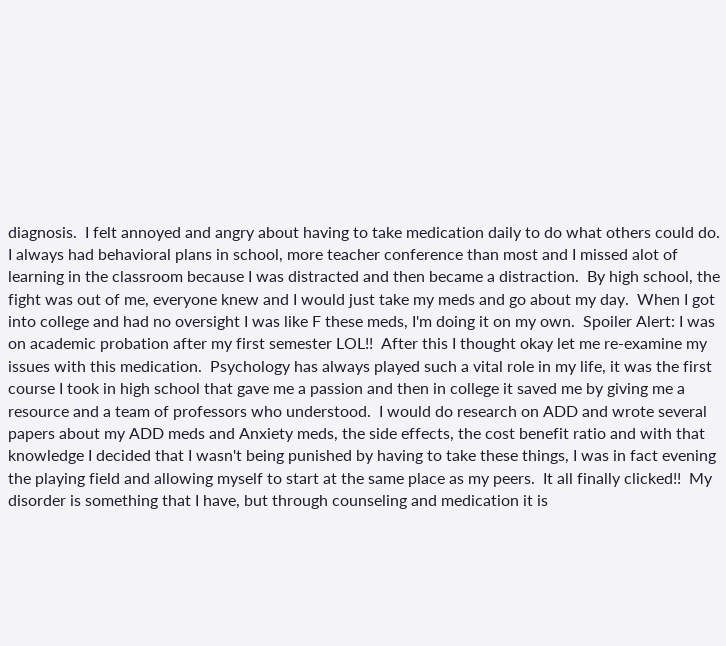diagnosis.  I felt annoyed and angry about having to take medication daily to do what others could do.  I always had behavioral plans in school, more teacher conference than most and I missed alot of learning in the classroom because I was distracted and then became a distraction.  By high school, the fight was out of me, everyone knew and I would just take my meds and go about my day.  When I got into college and had no oversight I was like F these meds, I'm doing it on my own.  Spoiler Alert: I was on academic probation after my first semester LOL!!  After this I thought okay let me re-examine my issues with this medication.  Psychology has always played such a vital role in my life, it was the first course I took in high school that gave me a passion and then in college it saved me by giving me a resource and a team of professors who understood.  I would do research on ADD and wrote several papers about my ADD meds and Anxiety meds, the side effects, the cost benefit ratio and with that knowledge I decided that I wasn't being punished by having to take these things, I was in fact evening the playing field and allowing myself to start at the same place as my peers.  It all finally clicked!!  My disorder is something that I have, but through counseling and medication it is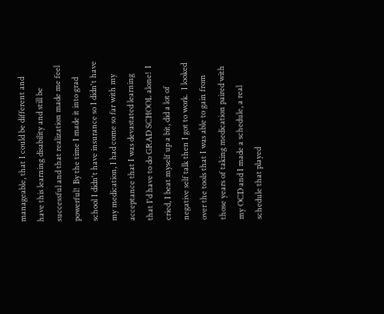manageable, that I could be different and have this learning disability and still be successful and that realization made me feel powerful!  By the time I made it into grad school I didn't have insurance so I didn't have my medication, I had come so far with my acceptance that I was devastated learning that I'd have to do GRAD SCHOOL alone!  I cried, I beat myself up a bit, did a lot of negative self talk then I got to work.  I looked over the tools that I was able to gain from those years of taking medication paired with my OCD and I made a schedule, a real schedule that played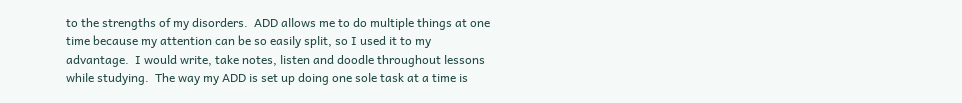to the strengths of my disorders.  ADD allows me to do multiple things at one time because my attention can be so easily split, so I used it to my advantage.  I would write, take notes, listen and doodle throughout lessons while studying.  The way my ADD is set up doing one sole task at a time is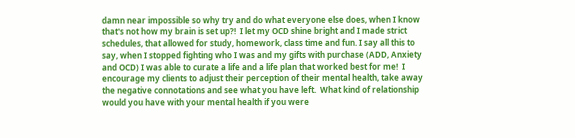damn near impossible so why try and do what everyone else does, when I know that's not how my brain is set up?!  I let my OCD shine bright and I made strict schedules, that allowed for study, homework, class time and fun. I say all this to say, when I stopped fighting who I was and my gifts with purchase (ADD, Anxiety and OCD) I was able to curate a life and a life plan that worked best for me!  I encourage my clients to adjust their perception of their mental health, take away the negative connotations and see what you have left.  What kind of relationship would you have with your mental health if you were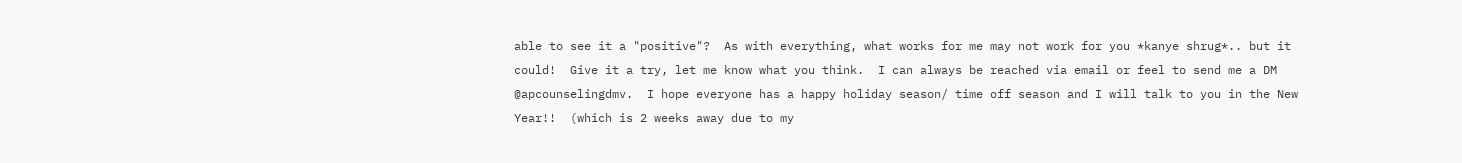able to see it a "positive"?  As with everything, what works for me may not work for you *kanye shrug*.. but it could!  Give it a try, let me know what you think.  I can always be reached via email or feel to send me a DM @apcounselingdmv.  I hope everyone has a happy holiday season/ time off season and I will talk to you in the New Year!!  (which is 2 weeks away due to my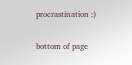procrastination :)


bottom of page